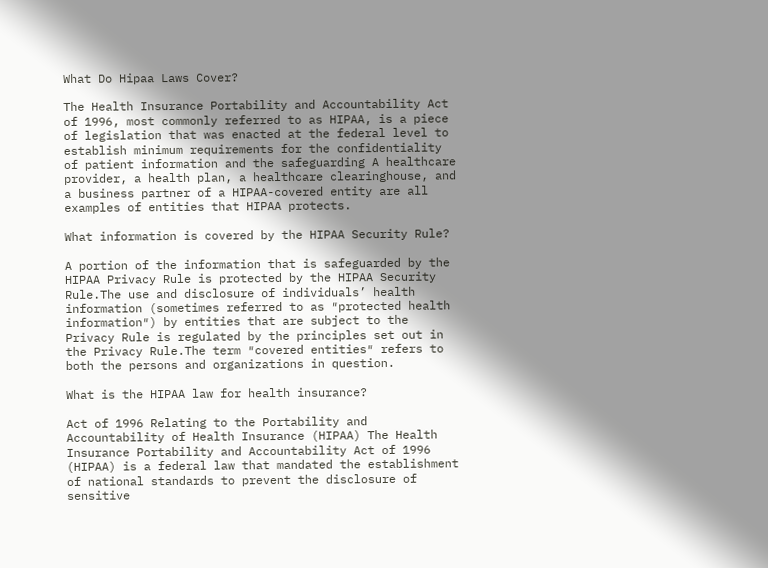What Do Hipaa Laws Cover?

The Health Insurance Portability and Accountability Act of 1996, most commonly referred to as HIPAA, is a piece of legislation that was enacted at the federal level to establish minimum requirements for the confidentiality of patient information and the safeguarding A healthcare provider, a health plan, a healthcare clearinghouse, and a business partner of a HIPAA-covered entity are all examples of entities that HIPAA protects.

What information is covered by the HIPAA Security Rule?

A portion of the information that is safeguarded by the HIPAA Privacy Rule is protected by the HIPAA Security Rule.The use and disclosure of individuals’ health information (sometimes referred to as ″protected health information″) by entities that are subject to the Privacy Rule is regulated by the principles set out in the Privacy Rule.The term ″covered entities″ refers to both the persons and organizations in question.

What is the HIPAA law for health insurance?

Act of 1996 Relating to the Portability and Accountability of Health Insurance (HIPAA) The Health Insurance Portability and Accountability Act of 1996 (HIPAA) is a federal law that mandated the establishment of national standards to prevent the disclosure of sensitive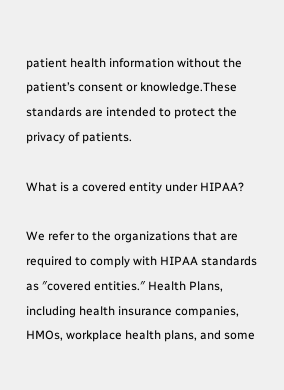patient health information without the patient’s consent or knowledge.These standards are intended to protect the privacy of patients.

What is a covered entity under HIPAA?

We refer to the organizations that are required to comply with HIPAA standards as ″covered entities.″ Health Plans, including health insurance companies, HMOs, workplace health plans, and some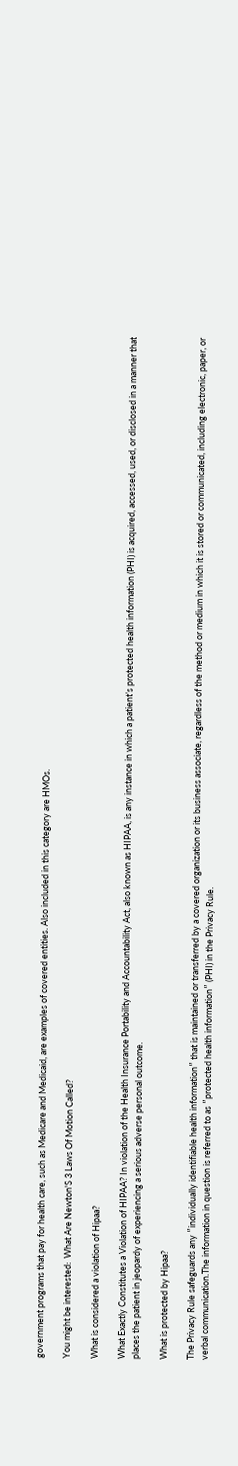government programs that pay for health care, such as Medicare and Medicaid, are examples of covered entities. Also included in this category are HMOs.

You might be interested:  What Are Newton'S 3 Laws Of Motion Called?

What is considered a violation of Hipaa?

What Exactly Constitutes a Violation of HIPAA? In violation of the Health Insurance Portability and Accountability Act, also known as HIPAA, is any instance in which a patient’s protected health information (PHI) is acquired, accessed, used, or disclosed in a manner that places the patient in jeopardy of experiencing a serious adverse personal outcome.

What is protected by Hipaa?

The Privacy Rule safeguards any ″individually identifiable health information″ that is maintained or transferred by a covered organization or its business associate, regardless of the method or medium in which it is stored or communicated, including electronic, paper, or verbal communication.The information in question is referred to as ″protected health information″ (PHI) in the Privacy Rule.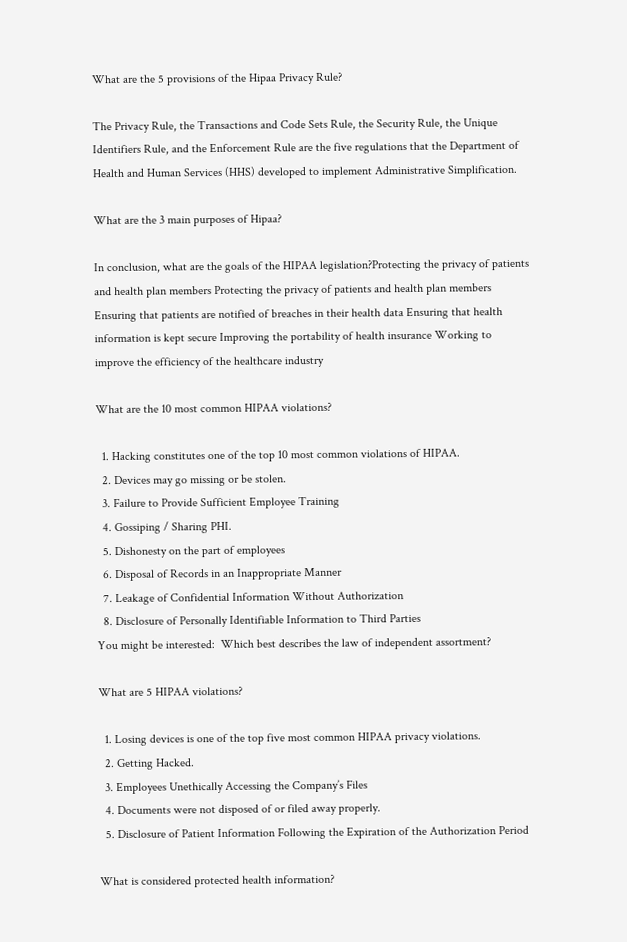What are the 5 provisions of the Hipaa Privacy Rule?

The Privacy Rule, the Transactions and Code Sets Rule, the Security Rule, the Unique Identifiers Rule, and the Enforcement Rule are the five regulations that the Department of Health and Human Services (HHS) developed to implement Administrative Simplification.

What are the 3 main purposes of Hipaa?

In conclusion, what are the goals of the HIPAA legislation?Protecting the privacy of patients and health plan members Protecting the privacy of patients and health plan members Ensuring that patients are notified of breaches in their health data Ensuring that health information is kept secure Improving the portability of health insurance Working to improve the efficiency of the healthcare industry

What are the 10 most common HIPAA violations?

  1. Hacking constitutes one of the top 10 most common violations of HIPAA.
  2. Devices may go missing or be stolen.
  3. Failure to Provide Sufficient Employee Training
  4. Gossiping / Sharing PHI.
  5. Dishonesty on the part of employees
  6. Disposal of Records in an Inappropriate Manner
  7. Leakage of Confidential Information Without Authorization
  8. Disclosure of Personally Identifiable Information to Third Parties
You might be interested:  Which best describes the law of independent assortment?

What are 5 HIPAA violations?

  1. Losing devices is one of the top five most common HIPAA privacy violations.
  2. Getting Hacked.
  3. Employees Unethically Accessing the Company’s Files
  4. Documents were not disposed of or filed away properly.
  5. Disclosure of Patient Information Following the Expiration of the Authorization Period

What is considered protected health information?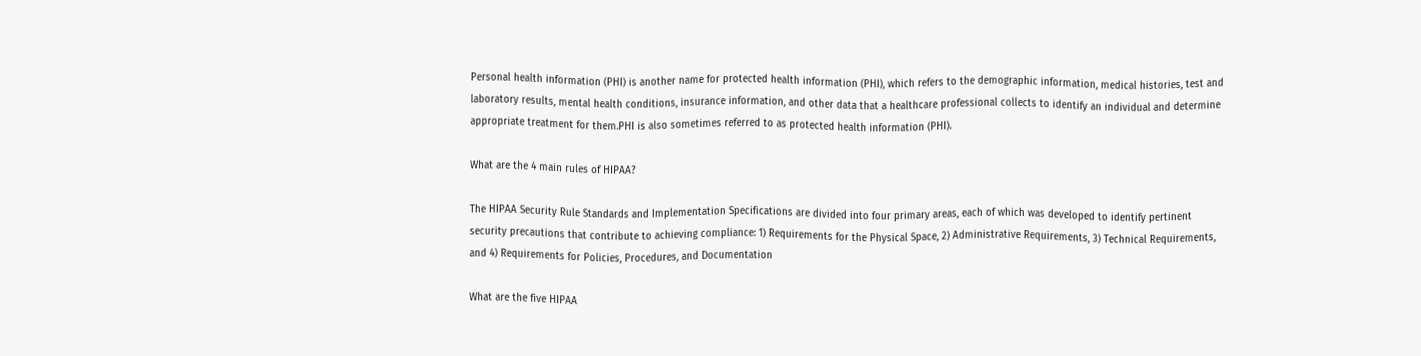Personal health information (PHI) is another name for protected health information (PHI), which refers to the demographic information, medical histories, test and laboratory results, mental health conditions, insurance information, and other data that a healthcare professional collects to identify an individual and determine appropriate treatment for them.PHI is also sometimes referred to as protected health information (PHI).

What are the 4 main rules of HIPAA?

The HIPAA Security Rule Standards and Implementation Specifications are divided into four primary areas, each of which was developed to identify pertinent security precautions that contribute to achieving compliance: 1) Requirements for the Physical Space, 2) Administrative Requirements, 3) Technical Requirements, and 4) Requirements for Policies, Procedures, and Documentation

What are the five HIPAA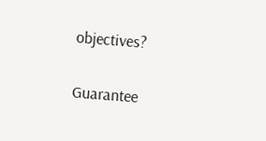objectives?

Guarantee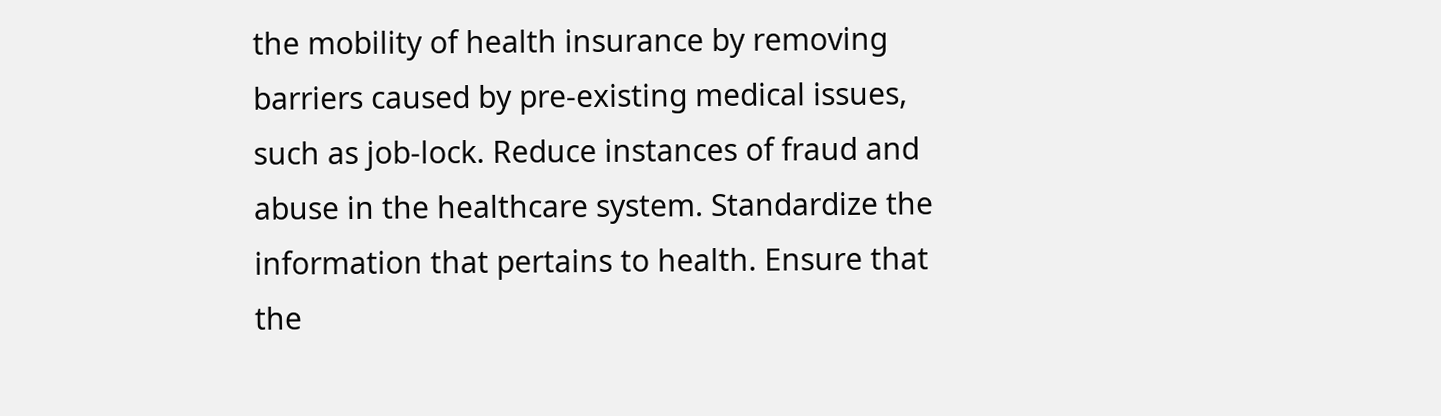the mobility of health insurance by removing barriers caused by pre-existing medical issues, such as job-lock. Reduce instances of fraud and abuse in the healthcare system. Standardize the information that pertains to health. Ensure that the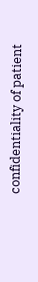confidentiality of patient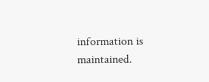information is maintained.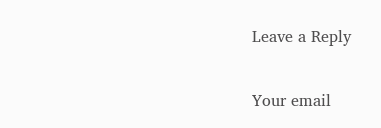Leave a Reply

Your email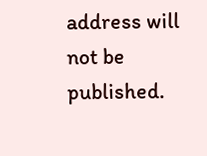address will not be published.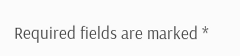Required fields are marked *